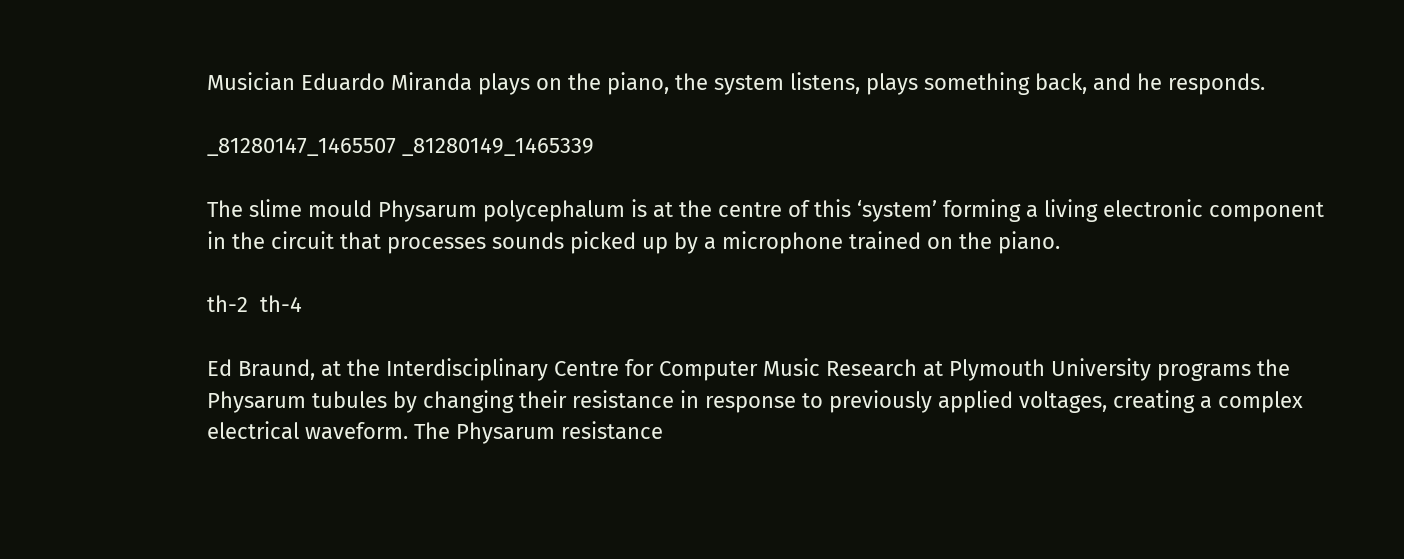Musician Eduardo Miranda plays on the piano, the system listens, plays something back, and he responds.

_81280147_1465507 _81280149_1465339

The slime mould Physarum polycephalum is at the centre of this ‘system’ forming a living electronic component in the circuit that processes sounds picked up by a microphone trained on the piano.

th-2  th-4

Ed Braund, at the Interdisciplinary Centre for Computer Music Research at Plymouth University programs the Physarum tubules by changing their resistance in response to previously applied voltages, creating a complex electrical waveform. The Physarum resistance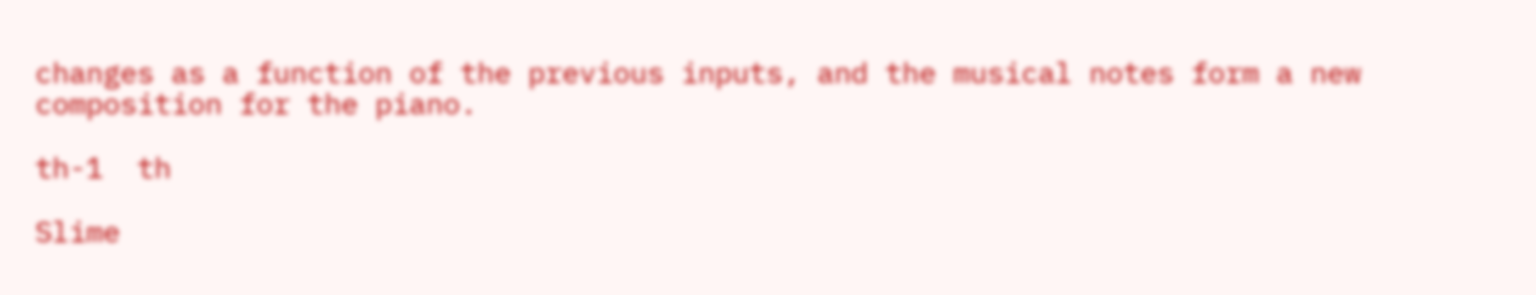changes as a function of the previous inputs, and the musical notes form a new composition for the piano.

th-1  th

Slime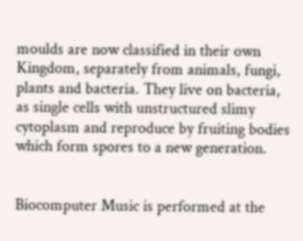moulds are now classified in their own Kingdom, separately from animals, fungi, plants and bacteria. They live on bacteria, as single cells with unstructured slimy cytoplasm and reproduce by fruiting bodies which form spores to a new generation.


Biocomputer Music is performed at the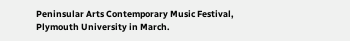Peninsular Arts Contemporary Music Festival, Plymouth University in March.